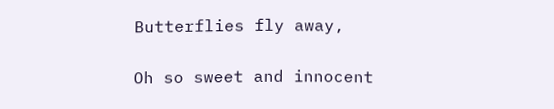Butterflies fly away,

Oh so sweet and innocent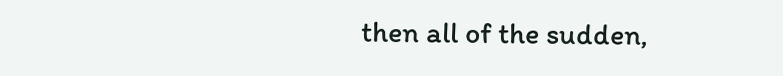then all of the sudden,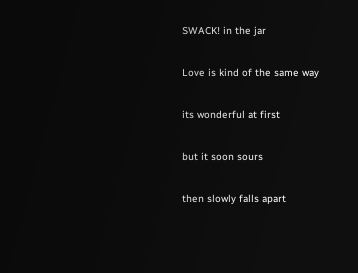SWACK! in the jar

Love is kind of the same way

its wonderful at first

but it soon sours

then slowly falls apart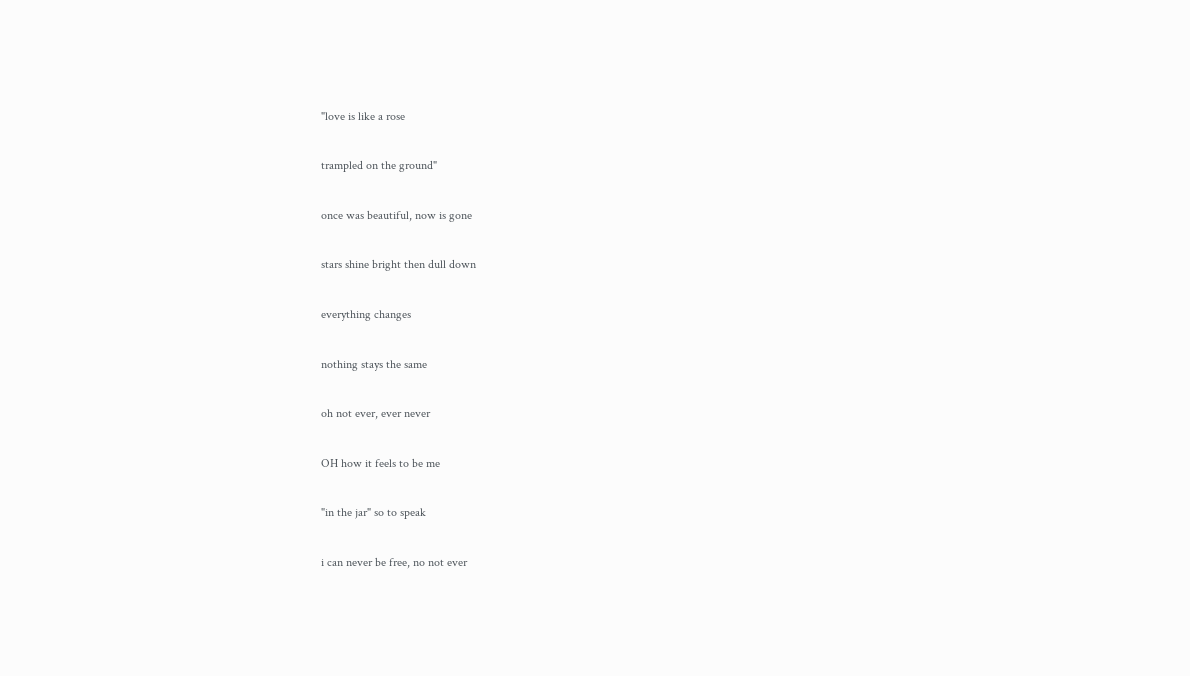"love is like a rose

trampled on the ground"

once was beautiful, now is gone

stars shine bright then dull down

everything changes

nothing stays the same

oh not ever, ever never

OH how it feels to be me

"in the jar" so to speak

i can never be free, no not ever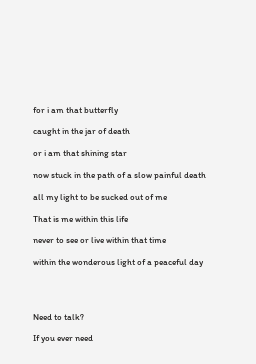for i am that butterfly

caught in the jar of death

or i am that shining star

now stuck in the path of a slow painful death

all my light to be sucked out of me

That is me within this life

never to see or live within that time

within the wonderous light of a peaceful day




Need to talk?

If you ever need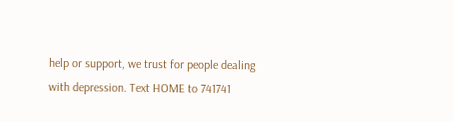help or support, we trust for people dealing with depression. Text HOME to 741741